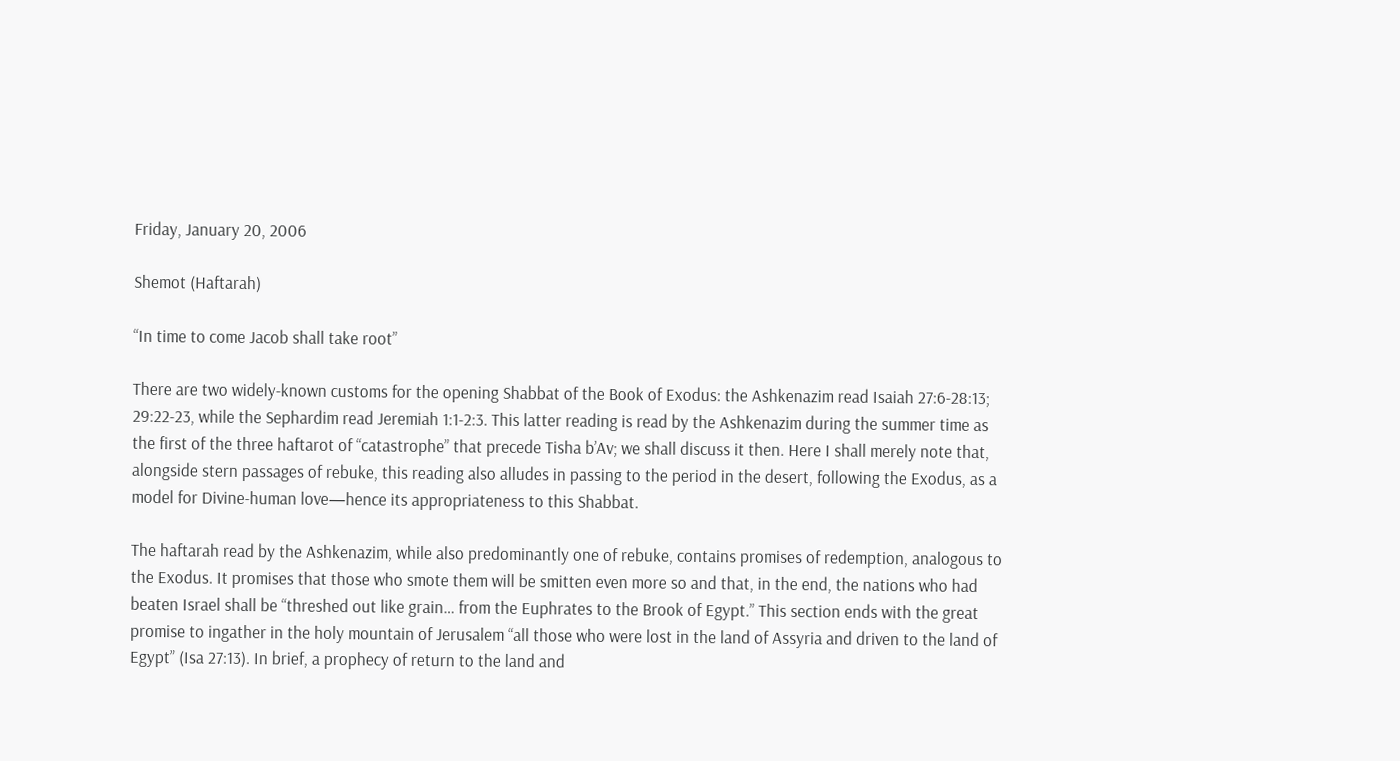Friday, January 20, 2006

Shemot (Haftarah)

“In time to come Jacob shall take root”

There are two widely-known customs for the opening Shabbat of the Book of Exodus: the Ashkenazim read Isaiah 27:6-28:13; 29:22-23, while the Sephardim read Jeremiah 1:1-2:3. This latter reading is read by the Ashkenazim during the summer time as the first of the three haftarot of “catastrophe” that precede Tisha b’Av; we shall discuss it then. Here I shall merely note that, alongside stern passages of rebuke, this reading also alludes in passing to the period in the desert, following the Exodus, as a model for Divine-human love—hence its appropriateness to this Shabbat.

The haftarah read by the Ashkenazim, while also predominantly one of rebuke, contains promises of redemption, analogous to the Exodus. It promises that those who smote them will be smitten even more so and that, in the end, the nations who had beaten Israel shall be “threshed out like grain… from the Euphrates to the Brook of Egypt.” This section ends with the great promise to ingather in the holy mountain of Jerusalem “all those who were lost in the land of Assyria and driven to the land of Egypt” (Isa 27:13). In brief, a prophecy of return to the land and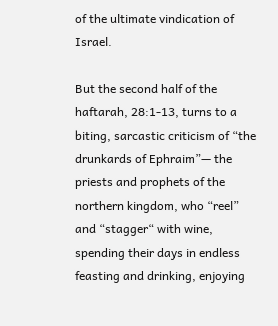of the ultimate vindication of Israel.

But the second half of the haftarah, 28:1-13, turns to a biting, sarcastic criticism of “the drunkards of Ephraim”— the priests and prophets of the northern kingdom, who “reel” and “stagger“ with wine, spending their days in endless feasting and drinking, enjoying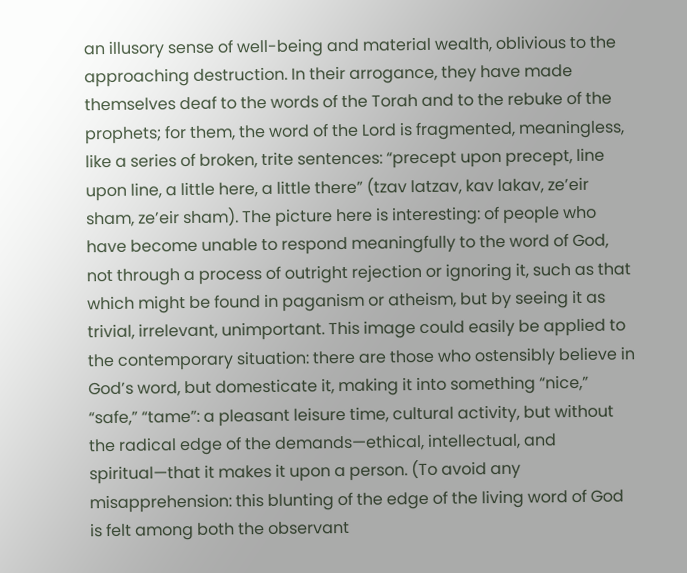an illusory sense of well-being and material wealth, oblivious to the approaching destruction. In their arrogance, they have made themselves deaf to the words of the Torah and to the rebuke of the prophets; for them, the word of the Lord is fragmented, meaningless, like a series of broken, trite sentences: “precept upon precept, line upon line, a little here, a little there” (tzav latzav, kav lakav, ze’eir sham, ze’eir sham). The picture here is interesting: of people who have become unable to respond meaningfully to the word of God, not through a process of outright rejection or ignoring it, such as that which might be found in paganism or atheism, but by seeing it as trivial, irrelevant, unimportant. This image could easily be applied to the contemporary situation: there are those who ostensibly believe in God’s word, but domesticate it, making it into something “nice,” “safe,” “tame”: a pleasant leisure time, cultural activity, but without the radical edge of the demands—ethical, intellectual, and spiritual—that it makes it upon a person. (To avoid any misapprehension: this blunting of the edge of the living word of God is felt among both the observant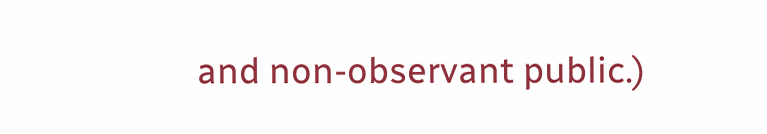and non-observant public.)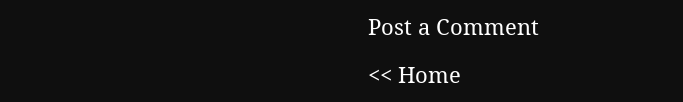Post a Comment

<< Home